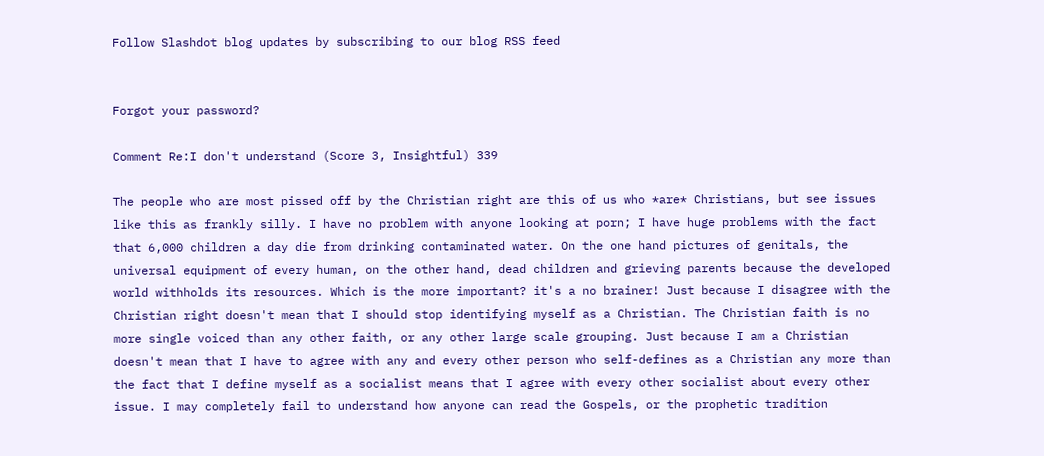Follow Slashdot blog updates by subscribing to our blog RSS feed


Forgot your password?

Comment Re:I don't understand (Score 3, Insightful) 339

The people who are most pissed off by the Christian right are this of us who *are* Christians, but see issues like this as frankly silly. I have no problem with anyone looking at porn; I have huge problems with the fact that 6,000 children a day die from drinking contaminated water. On the one hand pictures of genitals, the universal equipment of every human, on the other hand, dead children and grieving parents because the developed world withholds its resources. Which is the more important? it's a no brainer! Just because I disagree with the Christian right doesn't mean that I should stop identifying myself as a Christian. The Christian faith is no more single voiced than any other faith, or any other large scale grouping. Just because I am a Christian doesn't mean that I have to agree with any and every other person who self-defines as a Christian any more than the fact that I define myself as a socialist means that I agree with every other socialist about every other issue. I may completely fail to understand how anyone can read the Gospels, or the prophetic tradition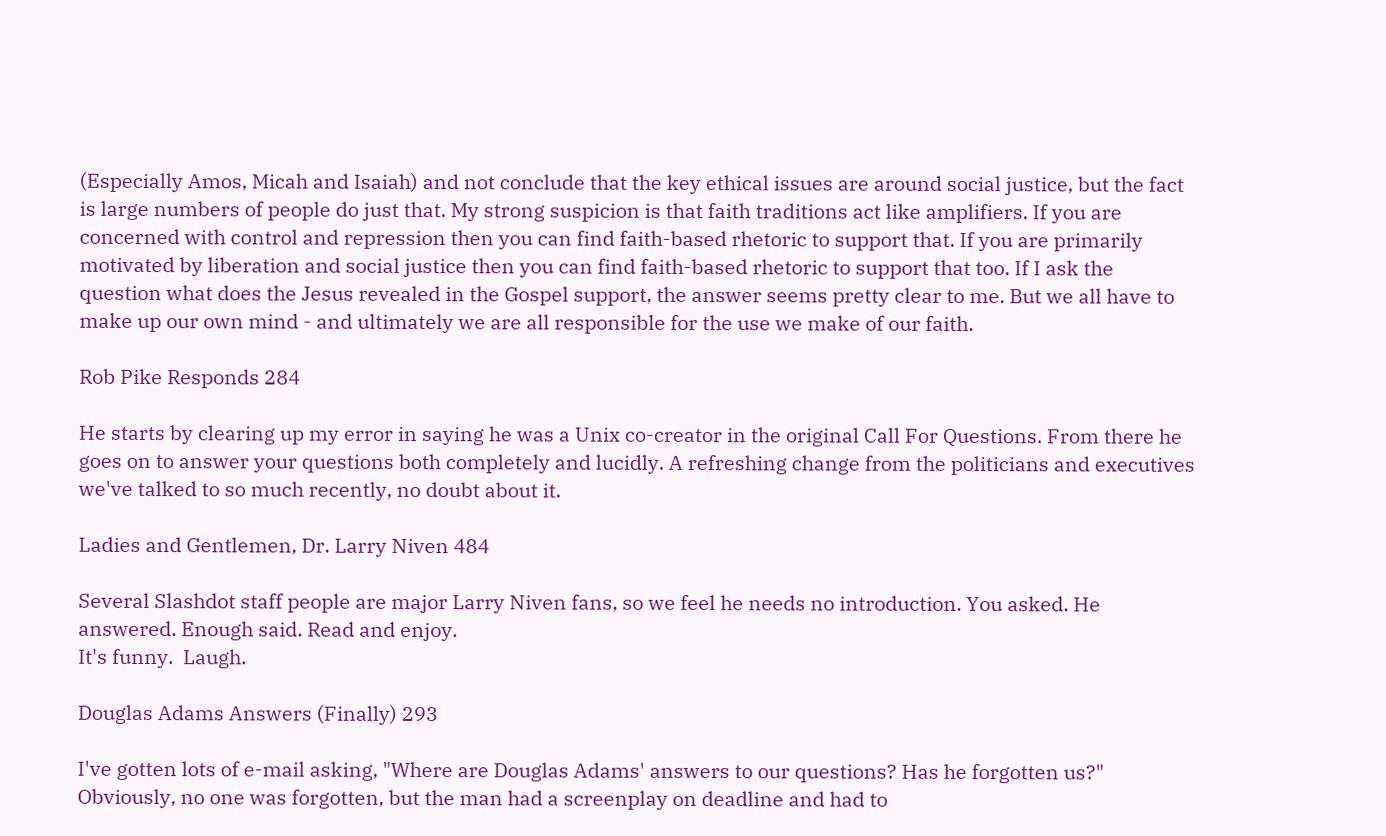(Especially Amos, Micah and Isaiah) and not conclude that the key ethical issues are around social justice, but the fact is large numbers of people do just that. My strong suspicion is that faith traditions act like amplifiers. If you are concerned with control and repression then you can find faith-based rhetoric to support that. If you are primarily motivated by liberation and social justice then you can find faith-based rhetoric to support that too. If I ask the question what does the Jesus revealed in the Gospel support, the answer seems pretty clear to me. But we all have to make up our own mind - and ultimately we are all responsible for the use we make of our faith.

Rob Pike Responds 284

He starts by clearing up my error in saying he was a Unix co-creator in the original Call For Questions. From there he goes on to answer your questions both completely and lucidly. A refreshing change from the politicians and executives we've talked to so much recently, no doubt about it.

Ladies and Gentlemen, Dr. Larry Niven 484

Several Slashdot staff people are major Larry Niven fans, so we feel he needs no introduction. You asked. He answered. Enough said. Read and enjoy.
It's funny.  Laugh.

Douglas Adams Answers (Finally) 293

I've gotten lots of e-mail asking, "Where are Douglas Adams' answers to our questions? Has he forgotten us?" Obviously, no one was forgotten, but the man had a screenplay on deadline and had to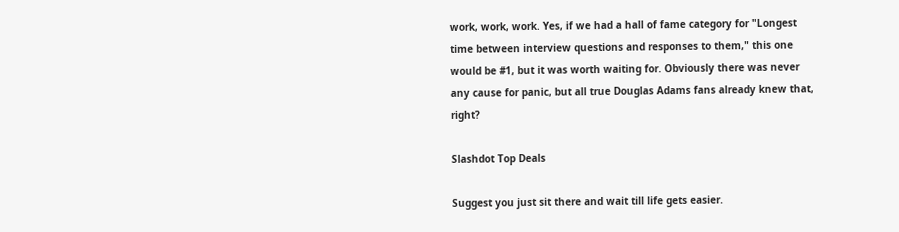work, work, work. Yes, if we had a hall of fame category for "Longest time between interview questions and responses to them," this one would be #1, but it was worth waiting for. Obviously there was never any cause for panic, but all true Douglas Adams fans already knew that, right?

Slashdot Top Deals

Suggest you just sit there and wait till life gets easier.